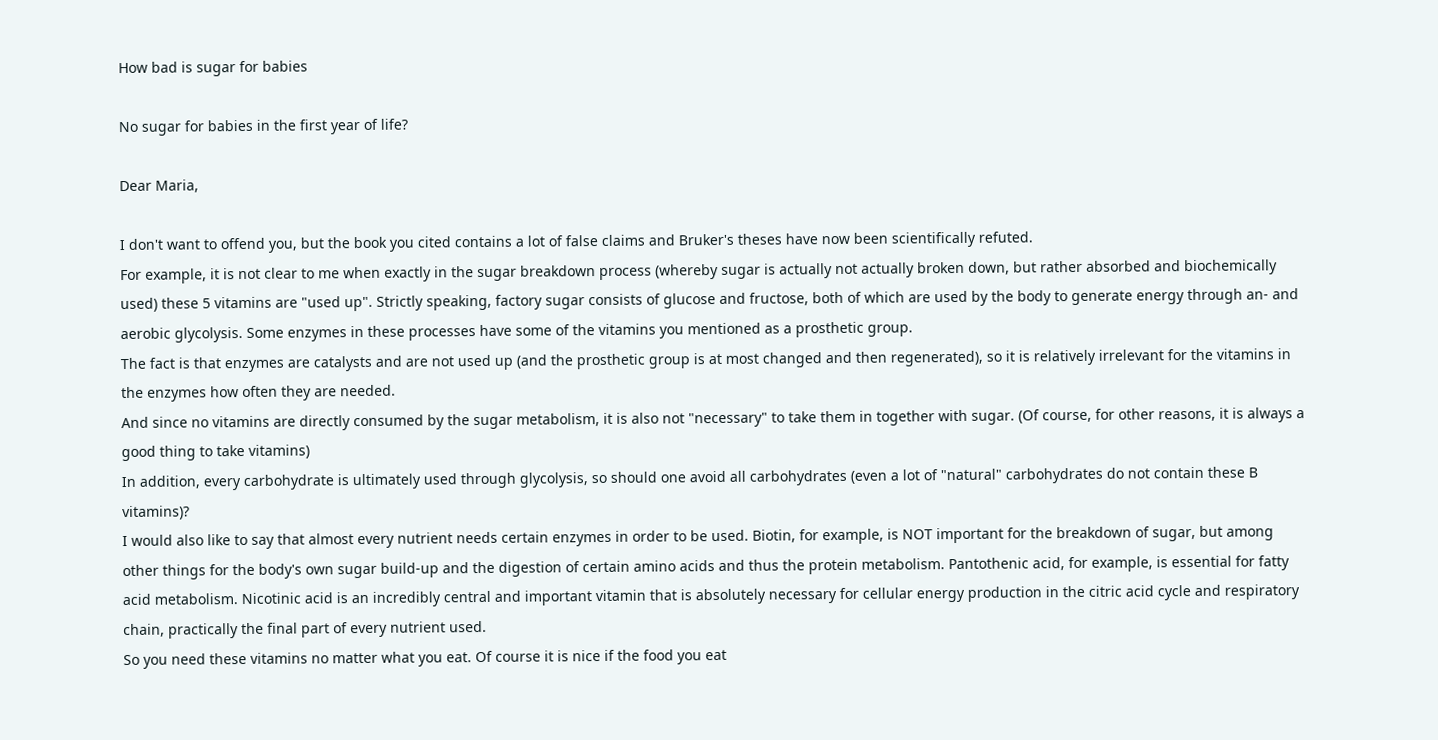How bad is sugar for babies

No sugar for babies in the first year of life?

Dear Maria,

I don't want to offend you, but the book you cited contains a lot of false claims and Bruker's theses have now been scientifically refuted.
For example, it is not clear to me when exactly in the sugar breakdown process (whereby sugar is actually not actually broken down, but rather absorbed and biochemically used) these 5 vitamins are "used up". Strictly speaking, factory sugar consists of glucose and fructose, both of which are used by the body to generate energy through an- and aerobic glycolysis. Some enzymes in these processes have some of the vitamins you mentioned as a prosthetic group.
The fact is that enzymes are catalysts and are not used up (and the prosthetic group is at most changed and then regenerated), so it is relatively irrelevant for the vitamins in the enzymes how often they are needed.
And since no vitamins are directly consumed by the sugar metabolism, it is also not "necessary" to take them in together with sugar. (Of course, for other reasons, it is always a good thing to take vitamins)
In addition, every carbohydrate is ultimately used through glycolysis, so should one avoid all carbohydrates (even a lot of "natural" carbohydrates do not contain these B vitamins)?
I would also like to say that almost every nutrient needs certain enzymes in order to be used. Biotin, for example, is NOT important for the breakdown of sugar, but among other things for the body's own sugar build-up and the digestion of certain amino acids and thus the protein metabolism. Pantothenic acid, for example, is essential for fatty acid metabolism. Nicotinic acid is an incredibly central and important vitamin that is absolutely necessary for cellular energy production in the citric acid cycle and respiratory chain, practically the final part of every nutrient used.
So you need these vitamins no matter what you eat. Of course it is nice if the food you eat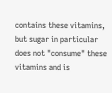contains these vitamins, but sugar in particular does not "consume" these vitamins and is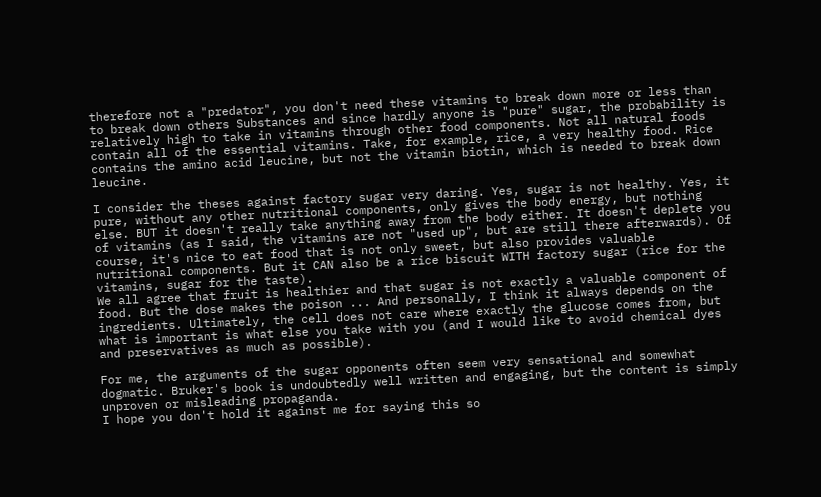therefore not a "predator", you don't need these vitamins to break down more or less than to break down others Substances and since hardly anyone is "pure" sugar, the probability is relatively high to take in vitamins through other food components. Not all natural foods contain all of the essential vitamins. Take, for example, rice, a very healthy food. Rice contains the amino acid leucine, but not the vitamin biotin, which is needed to break down leucine.

I consider the theses against factory sugar very daring. Yes, sugar is not healthy. Yes, it pure, without any other nutritional components, only gives the body energy, but nothing else. BUT it doesn't really take anything away from the body either. It doesn't deplete you of vitamins (as I said, the vitamins are not "used up", but are still there afterwards). Of course, it's nice to eat food that is not only sweet, but also provides valuable nutritional components. But it CAN also be a rice biscuit WITH factory sugar (rice for the vitamins, sugar for the taste).
We all agree that fruit is healthier and that sugar is not exactly a valuable component of food. But the dose makes the poison ... And personally, I think it always depends on the ingredients. Ultimately, the cell does not care where exactly the glucose comes from, but what is important is what else you take with you (and I would like to avoid chemical dyes and preservatives as much as possible).

For me, the arguments of the sugar opponents often seem very sensational and somewhat dogmatic. Bruker's book is undoubtedly well written and engaging, but the content is simply unproven or misleading propaganda.
I hope you don't hold it against me for saying this so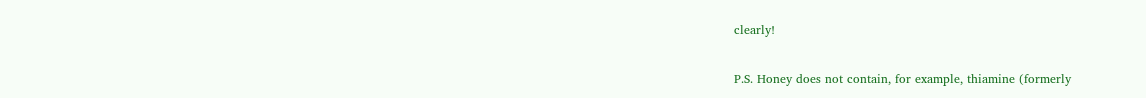clearly!

P.S. Honey does not contain, for example, thiamine (formerly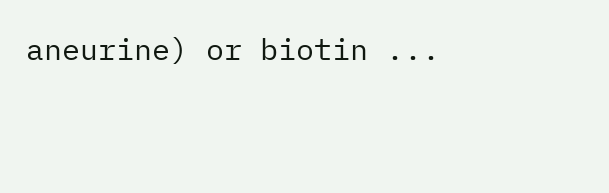aneurine) or biotin ...